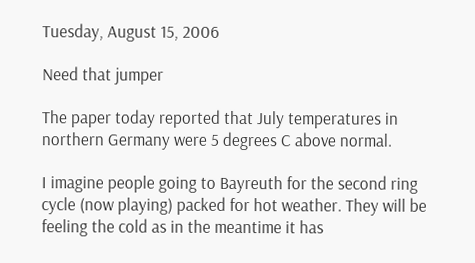Tuesday, August 15, 2006

Need that jumper

The paper today reported that July temperatures in northern Germany were 5 degrees C above normal.

I imagine people going to Bayreuth for the second ring cycle (now playing) packed for hot weather. They will be feeling the cold as in the meantime it has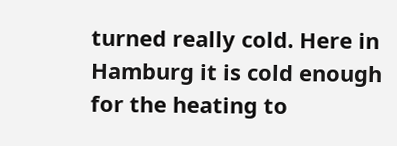turned really cold. Here in Hamburg it is cold enough for the heating to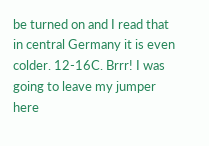be turned on and I read that in central Germany it is even colder. 12-16C. Brrr! I was going to leave my jumper here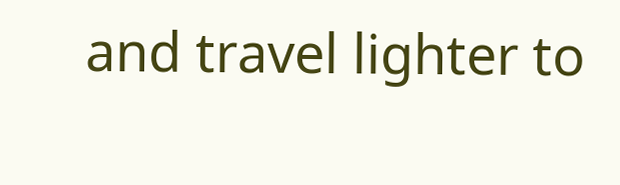and travel lighter to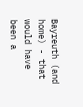Bayreuth (and home) - that would have been a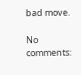bad move.

No comments: